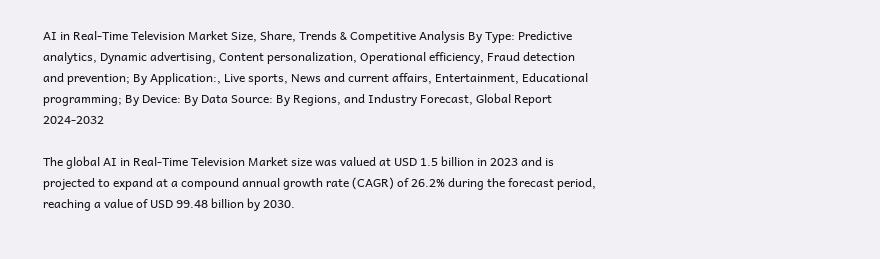AI in Real-Time Television Market Size, Share, Trends & Competitive Analysis By Type: Predictive analytics, Dynamic advertising, Content personalization, Operational efficiency, Fraud detection and prevention; By Application:, Live sports, News and current affairs, Entertainment, Educational programming; By Device: By Data Source: By Regions, and Industry Forecast, Global Report 2024-2032

The global AI in Real-Time Television Market size was valued at USD 1.5 billion in 2023 and is projected to expand at a compound annual growth rate (CAGR) of 26.2% during the forecast period, reaching a value of USD 99.48 billion by 2030.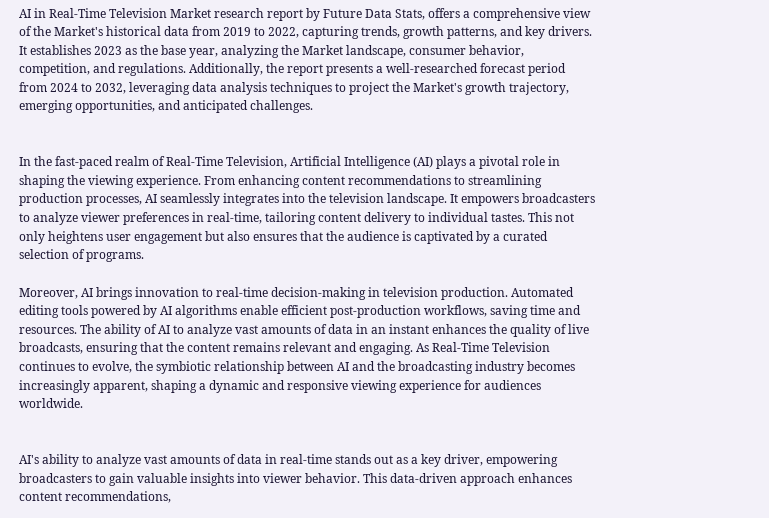AI in Real-Time Television Market research report by Future Data Stats, offers a comprehensive view of the Market's historical data from 2019 to 2022, capturing trends, growth patterns, and key drivers. It establishes 2023 as the base year, analyzing the Market landscape, consumer behavior, competition, and regulations. Additionally, the report presents a well-researched forecast period from 2024 to 2032, leveraging data analysis techniques to project the Market's growth trajectory, emerging opportunities, and anticipated challenges.


In the fast-paced realm of Real-Time Television, Artificial Intelligence (AI) plays a pivotal role in shaping the viewing experience. From enhancing content recommendations to streamlining production processes, AI seamlessly integrates into the television landscape. It empowers broadcasters to analyze viewer preferences in real-time, tailoring content delivery to individual tastes. This not only heightens user engagement but also ensures that the audience is captivated by a curated selection of programs.

Moreover, AI brings innovation to real-time decision-making in television production. Automated editing tools powered by AI algorithms enable efficient post-production workflows, saving time and resources. The ability of AI to analyze vast amounts of data in an instant enhances the quality of live broadcasts, ensuring that the content remains relevant and engaging. As Real-Time Television continues to evolve, the symbiotic relationship between AI and the broadcasting industry becomes increasingly apparent, shaping a dynamic and responsive viewing experience for audiences worldwide.


AI's ability to analyze vast amounts of data in real-time stands out as a key driver, empowering broadcasters to gain valuable insights into viewer behavior. This data-driven approach enhances content recommendations,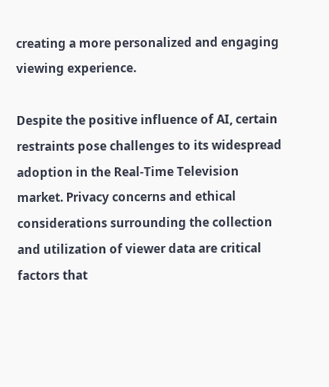creating a more personalized and engaging viewing experience.

Despite the positive influence of AI, certain restraints pose challenges to its widespread adoption in the Real-Time Television market. Privacy concerns and ethical considerations surrounding the collection and utilization of viewer data are critical factors that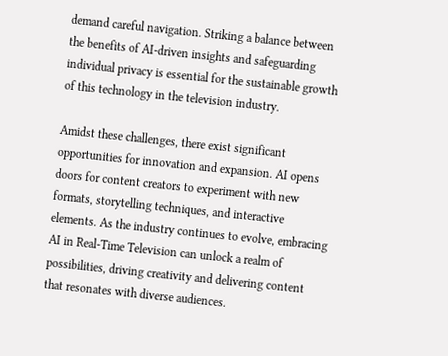demand careful navigation. Striking a balance between the benefits of AI-driven insights and safeguarding individual privacy is essential for the sustainable growth of this technology in the television industry.

Amidst these challenges, there exist significant opportunities for innovation and expansion. AI opens doors for content creators to experiment with new formats, storytelling techniques, and interactive elements. As the industry continues to evolve, embracing AI in Real-Time Television can unlock a realm of possibilities, driving creativity and delivering content that resonates with diverse audiences.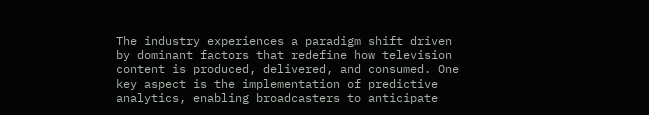The industry experiences a paradigm shift driven by dominant factors that redefine how television content is produced, delivered, and consumed. One key aspect is the implementation of predictive analytics, enabling broadcasters to anticipate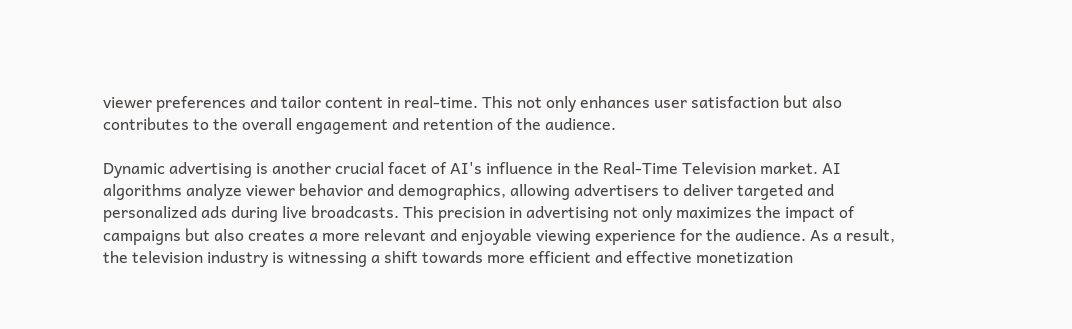viewer preferences and tailor content in real-time. This not only enhances user satisfaction but also contributes to the overall engagement and retention of the audience.

Dynamic advertising is another crucial facet of AI's influence in the Real-Time Television market. AI algorithms analyze viewer behavior and demographics, allowing advertisers to deliver targeted and personalized ads during live broadcasts. This precision in advertising not only maximizes the impact of campaigns but also creates a more relevant and enjoyable viewing experience for the audience. As a result, the television industry is witnessing a shift towards more efficient and effective monetization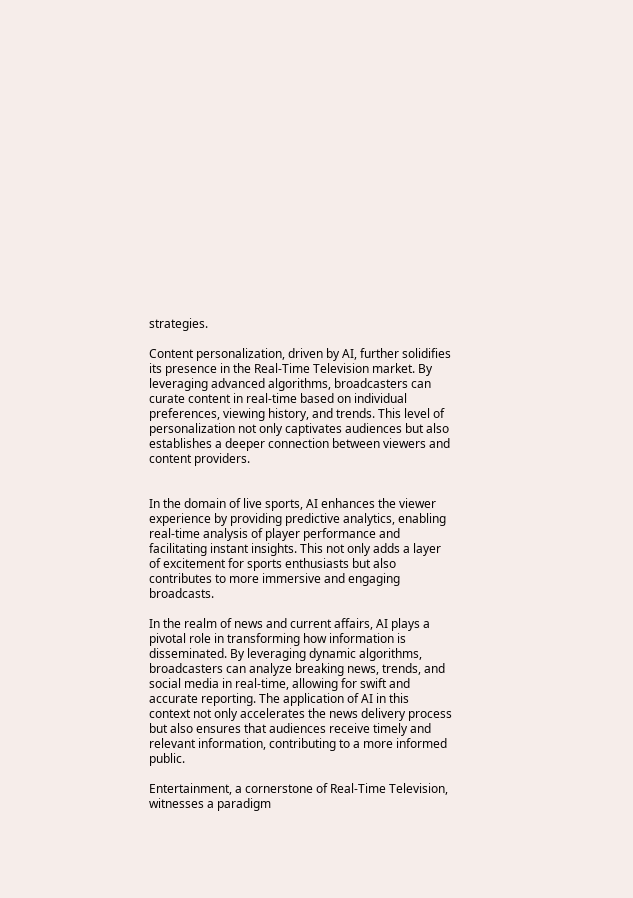strategies.

Content personalization, driven by AI, further solidifies its presence in the Real-Time Television market. By leveraging advanced algorithms, broadcasters can curate content in real-time based on individual preferences, viewing history, and trends. This level of personalization not only captivates audiences but also establishes a deeper connection between viewers and content providers.


In the domain of live sports, AI enhances the viewer experience by providing predictive analytics, enabling real-time analysis of player performance and facilitating instant insights. This not only adds a layer of excitement for sports enthusiasts but also contributes to more immersive and engaging broadcasts.

In the realm of news and current affairs, AI plays a pivotal role in transforming how information is disseminated. By leveraging dynamic algorithms, broadcasters can analyze breaking news, trends, and social media in real-time, allowing for swift and accurate reporting. The application of AI in this context not only accelerates the news delivery process but also ensures that audiences receive timely and relevant information, contributing to a more informed public.

Entertainment, a cornerstone of Real-Time Television, witnesses a paradigm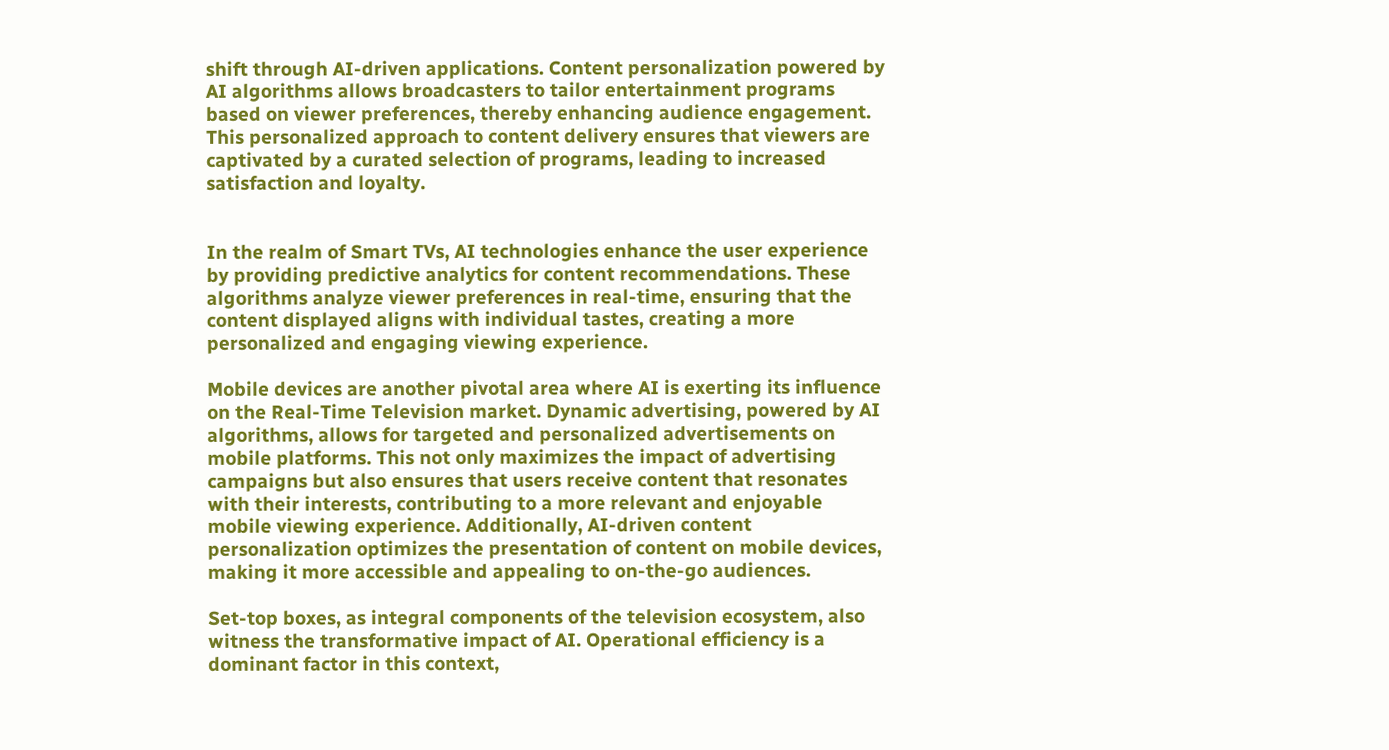shift through AI-driven applications. Content personalization powered by AI algorithms allows broadcasters to tailor entertainment programs based on viewer preferences, thereby enhancing audience engagement. This personalized approach to content delivery ensures that viewers are captivated by a curated selection of programs, leading to increased satisfaction and loyalty.


In the realm of Smart TVs, AI technologies enhance the user experience by providing predictive analytics for content recommendations. These algorithms analyze viewer preferences in real-time, ensuring that the content displayed aligns with individual tastes, creating a more personalized and engaging viewing experience.

Mobile devices are another pivotal area where AI is exerting its influence on the Real-Time Television market. Dynamic advertising, powered by AI algorithms, allows for targeted and personalized advertisements on mobile platforms. This not only maximizes the impact of advertising campaigns but also ensures that users receive content that resonates with their interests, contributing to a more relevant and enjoyable mobile viewing experience. Additionally, AI-driven content personalization optimizes the presentation of content on mobile devices, making it more accessible and appealing to on-the-go audiences.

Set-top boxes, as integral components of the television ecosystem, also witness the transformative impact of AI. Operational efficiency is a dominant factor in this context,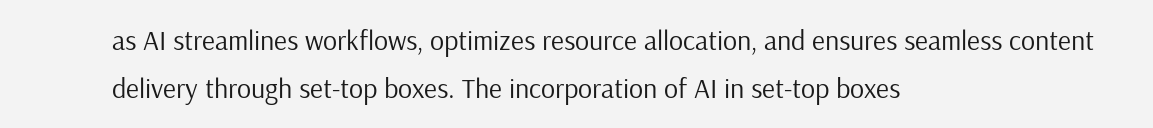as AI streamlines workflows, optimizes resource allocation, and ensures seamless content delivery through set-top boxes. The incorporation of AI in set-top boxes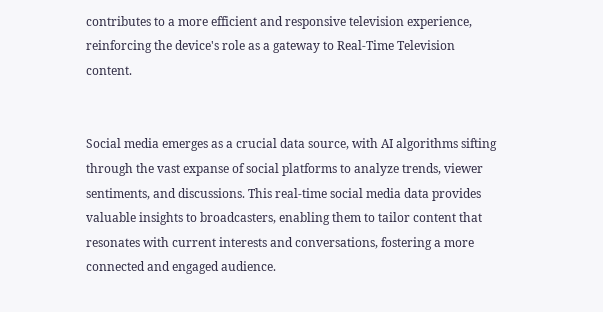contributes to a more efficient and responsive television experience, reinforcing the device's role as a gateway to Real-Time Television content.


Social media emerges as a crucial data source, with AI algorithms sifting through the vast expanse of social platforms to analyze trends, viewer sentiments, and discussions. This real-time social media data provides valuable insights to broadcasters, enabling them to tailor content that resonates with current interests and conversations, fostering a more connected and engaged audience.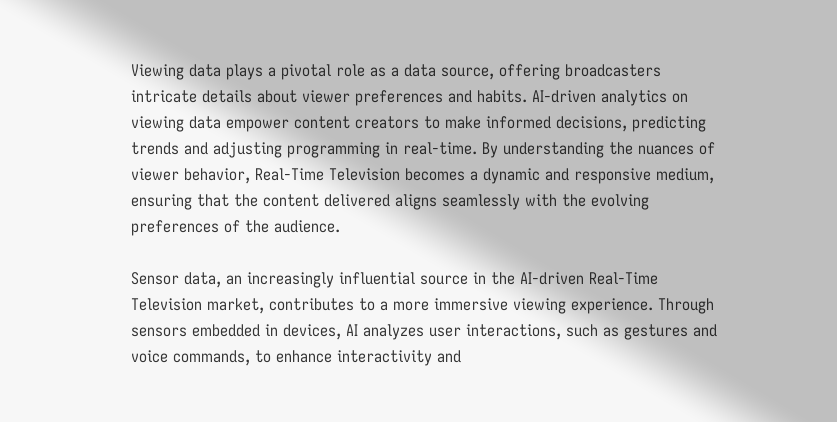Viewing data plays a pivotal role as a data source, offering broadcasters intricate details about viewer preferences and habits. AI-driven analytics on viewing data empower content creators to make informed decisions, predicting trends and adjusting programming in real-time. By understanding the nuances of viewer behavior, Real-Time Television becomes a dynamic and responsive medium, ensuring that the content delivered aligns seamlessly with the evolving preferences of the audience.

Sensor data, an increasingly influential source in the AI-driven Real-Time Television market, contributes to a more immersive viewing experience. Through sensors embedded in devices, AI analyzes user interactions, such as gestures and voice commands, to enhance interactivity and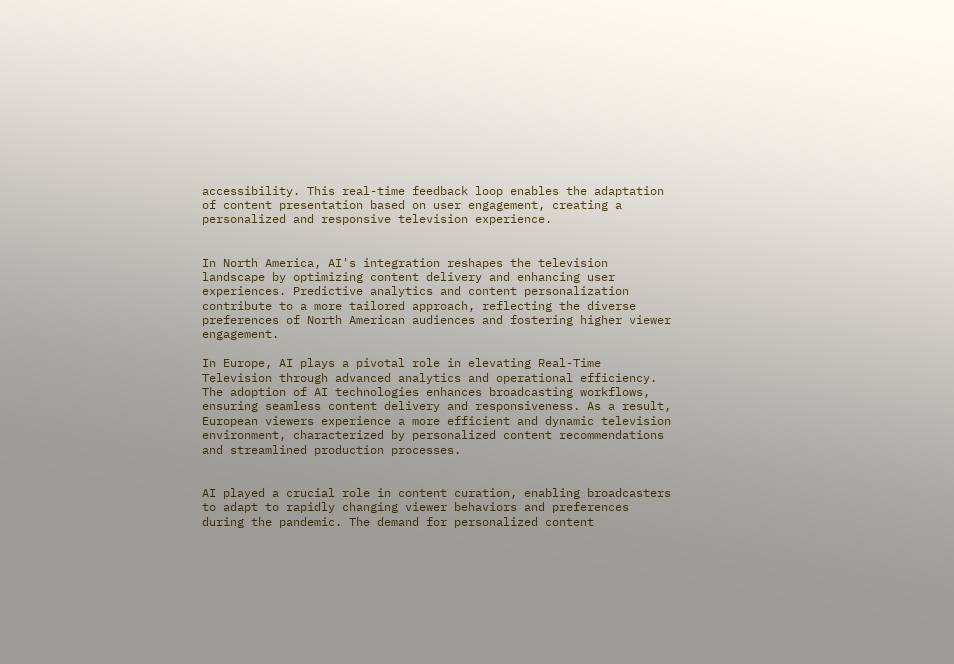accessibility. This real-time feedback loop enables the adaptation of content presentation based on user engagement, creating a personalized and responsive television experience.


In North America, AI's integration reshapes the television landscape by optimizing content delivery and enhancing user experiences. Predictive analytics and content personalization contribute to a more tailored approach, reflecting the diverse preferences of North American audiences and fostering higher viewer engagement.

In Europe, AI plays a pivotal role in elevating Real-Time Television through advanced analytics and operational efficiency. The adoption of AI technologies enhances broadcasting workflows, ensuring seamless content delivery and responsiveness. As a result, European viewers experience a more efficient and dynamic television environment, characterized by personalized content recommendations and streamlined production processes.


AI played a crucial role in content curation, enabling broadcasters to adapt to rapidly changing viewer behaviors and preferences during the pandemic. The demand for personalized content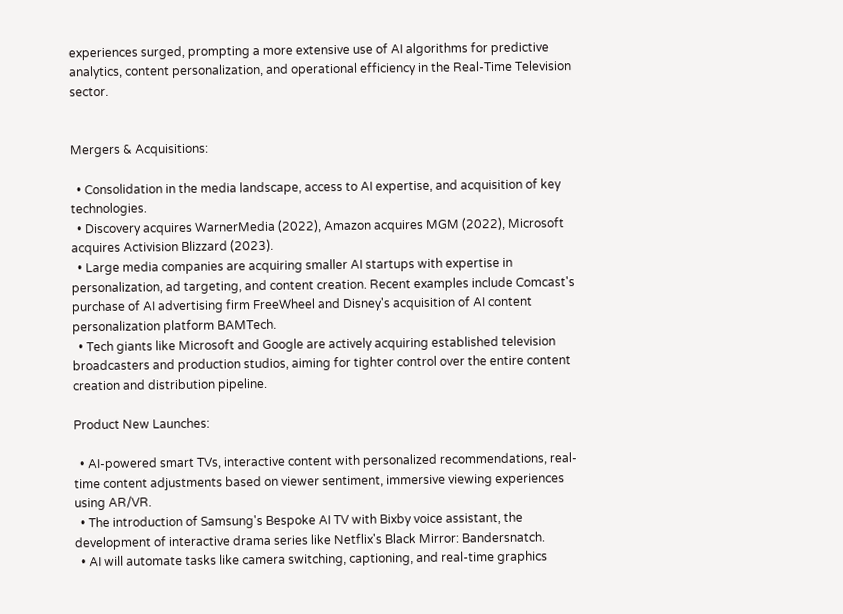experiences surged, prompting a more extensive use of AI algorithms for predictive analytics, content personalization, and operational efficiency in the Real-Time Television sector.


Mergers & Acquisitions:

  • Consolidation in the media landscape, access to AI expertise, and acquisition of key technologies.
  • Discovery acquires WarnerMedia (2022), Amazon acquires MGM (2022), Microsoft acquires Activision Blizzard (2023).
  • Large media companies are acquiring smaller AI startups with expertise in personalization, ad targeting, and content creation. Recent examples include Comcast's purchase of AI advertising firm FreeWheel and Disney's acquisition of AI content personalization platform BAMTech.
  • Tech giants like Microsoft and Google are actively acquiring established television broadcasters and production studios, aiming for tighter control over the entire content creation and distribution pipeline.

Product New Launches:

  • AI-powered smart TVs, interactive content with personalized recommendations, real-time content adjustments based on viewer sentiment, immersive viewing experiences using AR/VR.
  • The introduction of Samsung's Bespoke AI TV with Bixby voice assistant, the development of interactive drama series like Netflix's Black Mirror: Bandersnatch.
  • AI will automate tasks like camera switching, captioning, and real-time graphics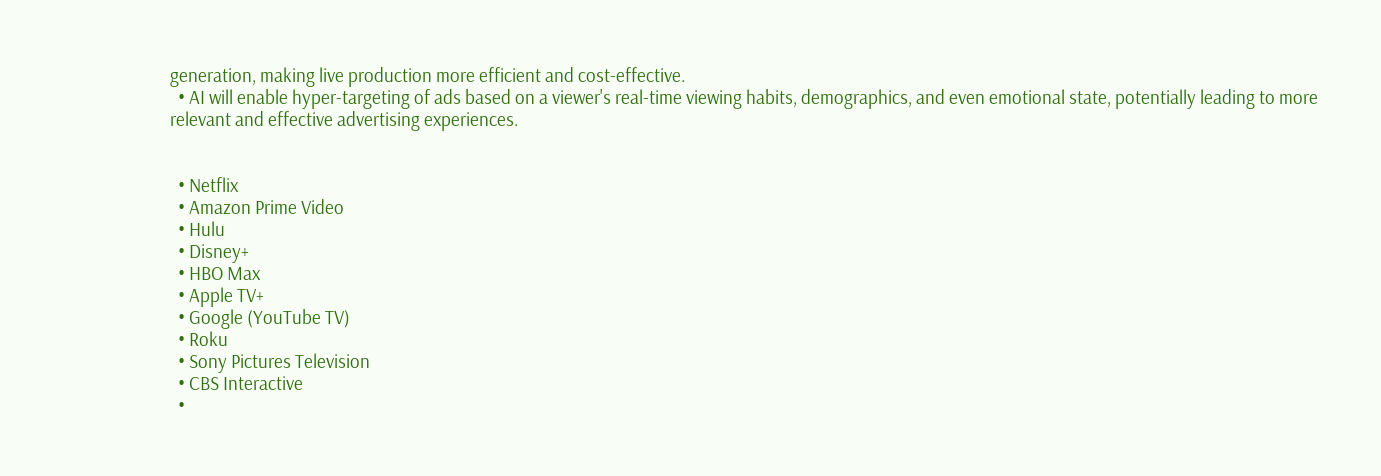generation, making live production more efficient and cost-effective.
  • AI will enable hyper-targeting of ads based on a viewer's real-time viewing habits, demographics, and even emotional state, potentially leading to more relevant and effective advertising experiences.


  • Netflix
  • Amazon Prime Video
  • Hulu
  • Disney+
  • HBO Max
  • Apple TV+
  • Google (YouTube TV)
  • Roku
  • Sony Pictures Television
  • CBS Interactive
  •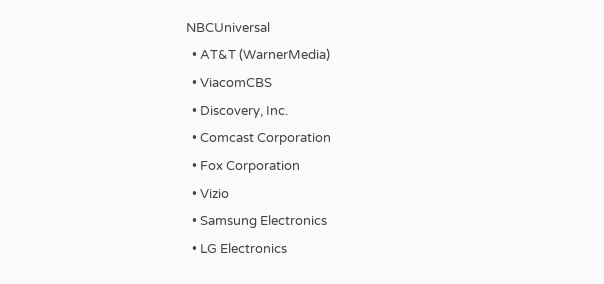NBCUniversal
  • AT&T (WarnerMedia)
  • ViacomCBS
  • Discovery, Inc.
  • Comcast Corporation
  • Fox Corporation
  • Vizio
  • Samsung Electronics
  • LG Electronics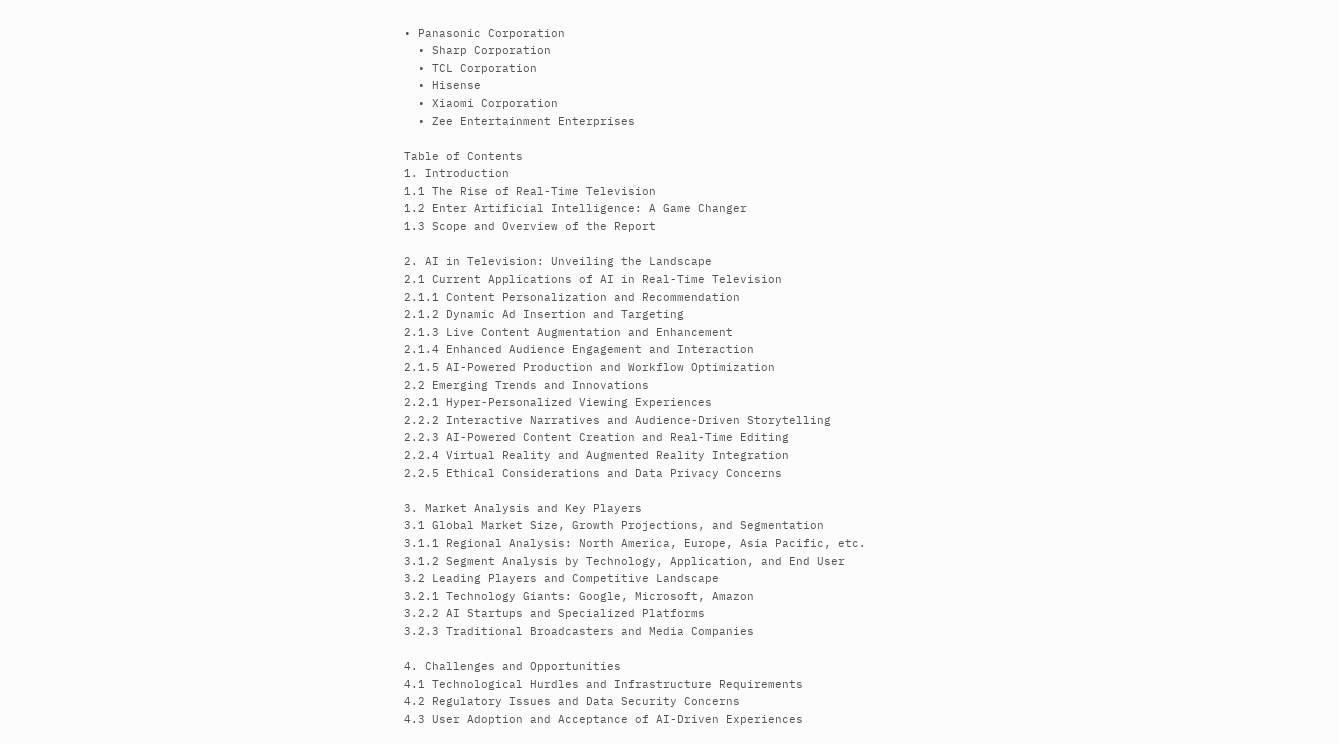• Panasonic Corporation
  • Sharp Corporation
  • TCL Corporation
  • Hisense
  • Xiaomi Corporation
  • Zee Entertainment Enterprises

Table of Contents
1. Introduction
1.1 The Rise of Real-Time Television
1.2 Enter Artificial Intelligence: A Game Changer
1.3 Scope and Overview of the Report

2. AI in Television: Unveiling the Landscape
2.1 Current Applications of AI in Real-Time Television
2.1.1 Content Personalization and Recommendation
2.1.2 Dynamic Ad Insertion and Targeting
2.1.3 Live Content Augmentation and Enhancement
2.1.4 Enhanced Audience Engagement and Interaction
2.1.5 AI-Powered Production and Workflow Optimization
2.2 Emerging Trends and Innovations
2.2.1 Hyper-Personalized Viewing Experiences
2.2.2 Interactive Narratives and Audience-Driven Storytelling
2.2.3 AI-Powered Content Creation and Real-Time Editing
2.2.4 Virtual Reality and Augmented Reality Integration
2.2.5 Ethical Considerations and Data Privacy Concerns

3. Market Analysis and Key Players
3.1 Global Market Size, Growth Projections, and Segmentation
3.1.1 Regional Analysis: North America, Europe, Asia Pacific, etc.
3.1.2 Segment Analysis by Technology, Application, and End User
3.2 Leading Players and Competitive Landscape
3.2.1 Technology Giants: Google, Microsoft, Amazon
3.2.2 AI Startups and Specialized Platforms
3.2.3 Traditional Broadcasters and Media Companies

4. Challenges and Opportunities
4.1 Technological Hurdles and Infrastructure Requirements
4.2 Regulatory Issues and Data Security Concerns
4.3 User Adoption and Acceptance of AI-Driven Experiences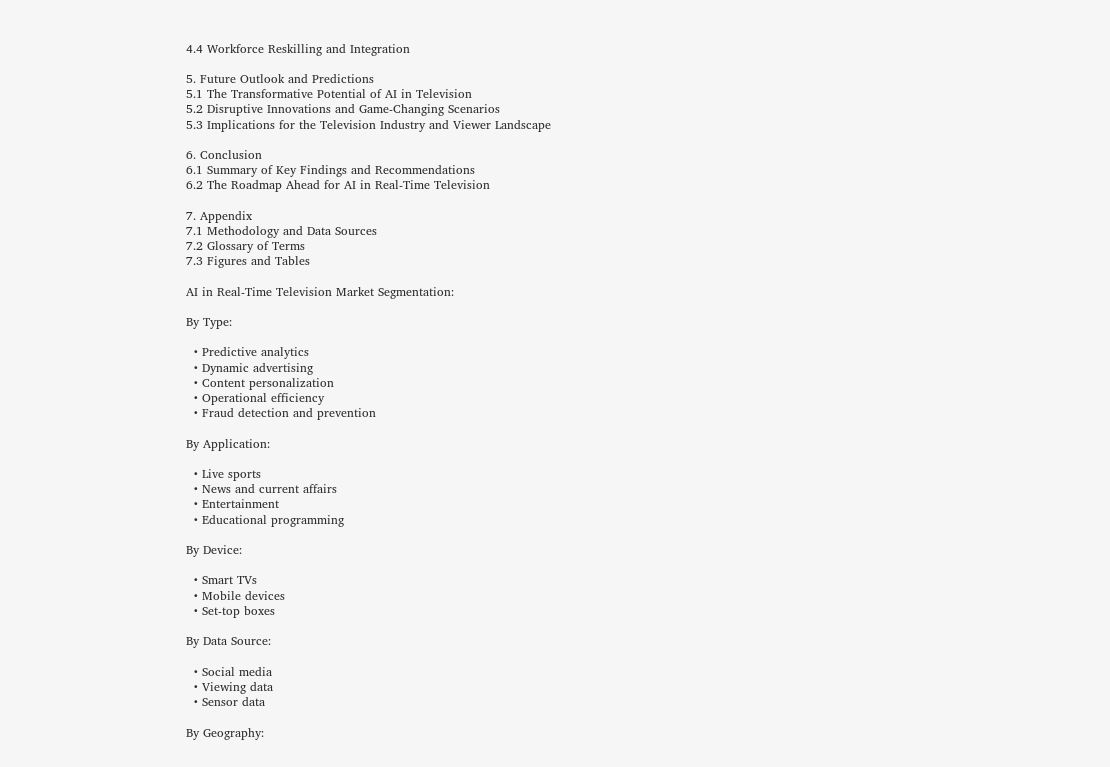4.4 Workforce Reskilling and Integration

5. Future Outlook and Predictions
5.1 The Transformative Potential of AI in Television
5.2 Disruptive Innovations and Game-Changing Scenarios
5.3 Implications for the Television Industry and Viewer Landscape

6. Conclusion
6.1 Summary of Key Findings and Recommendations
6.2 The Roadmap Ahead for AI in Real-Time Television

7. Appendix
7.1 Methodology and Data Sources
7.2 Glossary of Terms
7.3 Figures and Tables

AI in Real-Time Television Market Segmentation:

By Type:

  • Predictive analytics
  • Dynamic advertising
  • Content personalization
  • Operational efficiency
  • Fraud detection and prevention

By Application:

  • Live sports
  • News and current affairs
  • Entertainment
  • Educational programming

By Device:

  • Smart TVs
  • Mobile devices
  • Set-top boxes

By Data Source:

  • Social media
  • Viewing data
  • Sensor data

By Geography: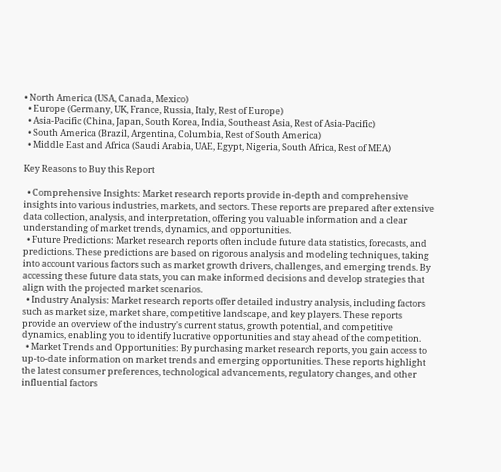• North America (USA, Canada, Mexico)
  • Europe (Germany, UK, France, Russia, Italy, Rest of Europe)
  • Asia-Pacific (China, Japan, South Korea, India, Southeast Asia, Rest of Asia-Pacific)
  • South America (Brazil, Argentina, Columbia, Rest of South America)
  • Middle East and Africa (Saudi Arabia, UAE, Egypt, Nigeria, South Africa, Rest of MEA)

Key Reasons to Buy this Report

  • Comprehensive Insights: Market research reports provide in-depth and comprehensive insights into various industries, markets, and sectors. These reports are prepared after extensive data collection, analysis, and interpretation, offering you valuable information and a clear understanding of market trends, dynamics, and opportunities.
  • Future Predictions: Market research reports often include future data statistics, forecasts, and predictions. These predictions are based on rigorous analysis and modeling techniques, taking into account various factors such as market growth drivers, challenges, and emerging trends. By accessing these future data stats, you can make informed decisions and develop strategies that align with the projected market scenarios.
  • Industry Analysis: Market research reports offer detailed industry analysis, including factors such as market size, market share, competitive landscape, and key players. These reports provide an overview of the industry's current status, growth potential, and competitive dynamics, enabling you to identify lucrative opportunities and stay ahead of the competition.
  • Market Trends and Opportunities: By purchasing market research reports, you gain access to up-to-date information on market trends and emerging opportunities. These reports highlight the latest consumer preferences, technological advancements, regulatory changes, and other influential factors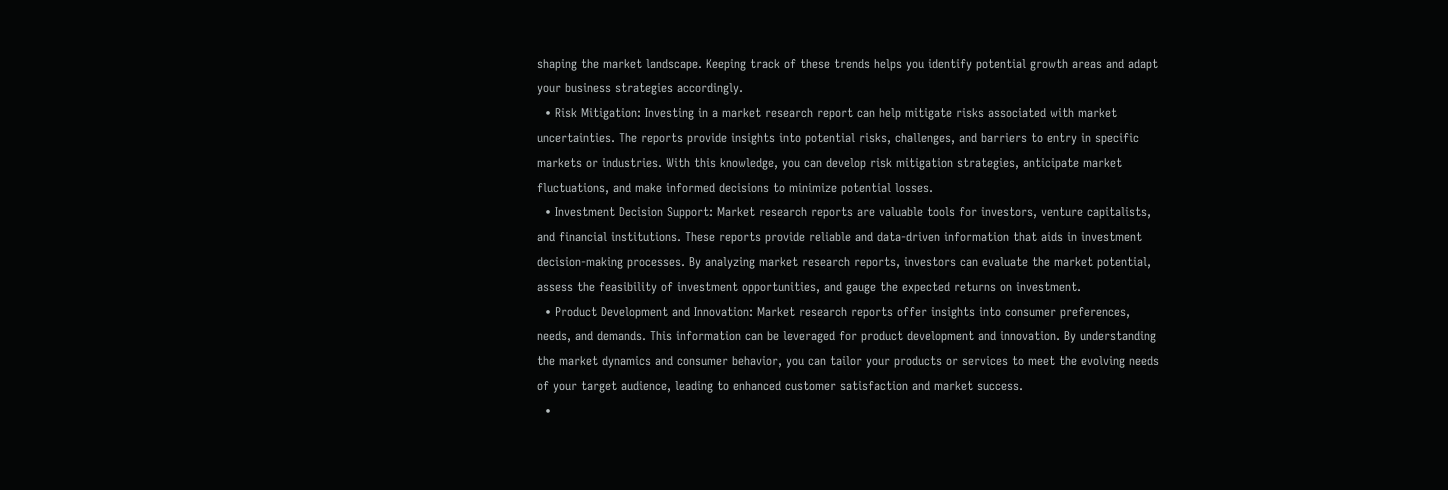shaping the market landscape. Keeping track of these trends helps you identify potential growth areas and adapt your business strategies accordingly.
  • Risk Mitigation: Investing in a market research report can help mitigate risks associated with market uncertainties. The reports provide insights into potential risks, challenges, and barriers to entry in specific markets or industries. With this knowledge, you can develop risk mitigation strategies, anticipate market fluctuations, and make informed decisions to minimize potential losses.
  • Investment Decision Support: Market research reports are valuable tools for investors, venture capitalists, and financial institutions. These reports provide reliable and data-driven information that aids in investment decision-making processes. By analyzing market research reports, investors can evaluate the market potential, assess the feasibility of investment opportunities, and gauge the expected returns on investment.
  • Product Development and Innovation: Market research reports offer insights into consumer preferences, needs, and demands. This information can be leveraged for product development and innovation. By understanding the market dynamics and consumer behavior, you can tailor your products or services to meet the evolving needs of your target audience, leading to enhanced customer satisfaction and market success.
  •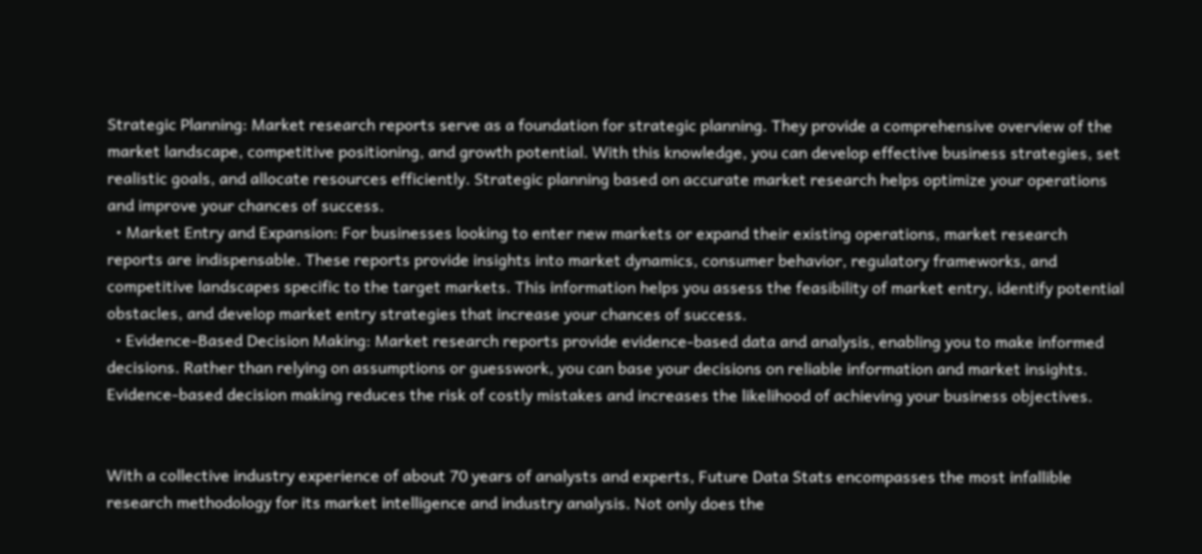Strategic Planning: Market research reports serve as a foundation for strategic planning. They provide a comprehensive overview of the market landscape, competitive positioning, and growth potential. With this knowledge, you can develop effective business strategies, set realistic goals, and allocate resources efficiently. Strategic planning based on accurate market research helps optimize your operations and improve your chances of success.
  • Market Entry and Expansion: For businesses looking to enter new markets or expand their existing operations, market research reports are indispensable. These reports provide insights into market dynamics, consumer behavior, regulatory frameworks, and competitive landscapes specific to the target markets. This information helps you assess the feasibility of market entry, identify potential obstacles, and develop market entry strategies that increase your chances of success.
  • Evidence-Based Decision Making: Market research reports provide evidence-based data and analysis, enabling you to make informed decisions. Rather than relying on assumptions or guesswork, you can base your decisions on reliable information and market insights. Evidence-based decision making reduces the risk of costly mistakes and increases the likelihood of achieving your business objectives.


With a collective industry experience of about 70 years of analysts and experts, Future Data Stats encompasses the most infallible research methodology for its market intelligence and industry analysis. Not only does the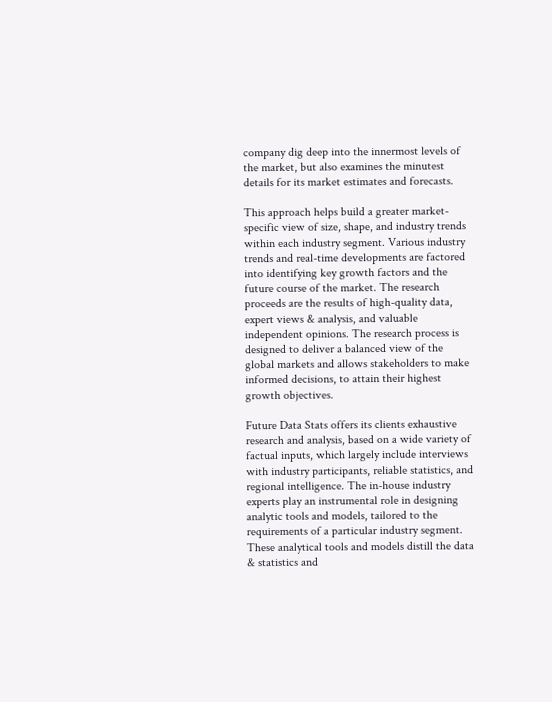company dig deep into the innermost levels of the market, but also examines the minutest details for its market estimates and forecasts.

This approach helps build a greater market-specific view of size, shape, and industry trends within each industry segment. Various industry trends and real-time developments are factored into identifying key growth factors and the future course of the market. The research proceeds are the results of high-quality data, expert views & analysis, and valuable independent opinions. The research process is designed to deliver a balanced view of the global markets and allows stakeholders to make informed decisions, to attain their highest growth objectives.

Future Data Stats offers its clients exhaustive research and analysis, based on a wide variety of factual inputs, which largely include interviews with industry participants, reliable statistics, and regional intelligence. The in-house industry experts play an instrumental role in designing analytic tools and models, tailored to the requirements of a particular industry segment. These analytical tools and models distill the data & statistics and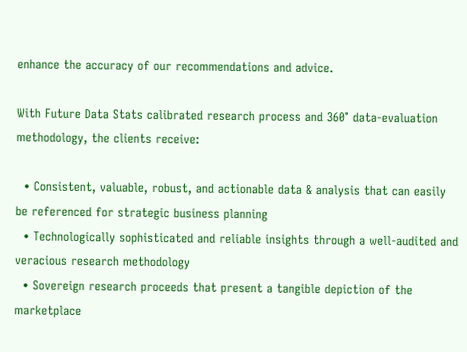enhance the accuracy of our recommendations and advice.

With Future Data Stats calibrated research process and 360° data-evaluation methodology, the clients receive:

  • Consistent, valuable, robust, and actionable data & analysis that can easily be referenced for strategic business planning
  • Technologically sophisticated and reliable insights through a well-audited and veracious research methodology
  • Sovereign research proceeds that present a tangible depiction of the marketplace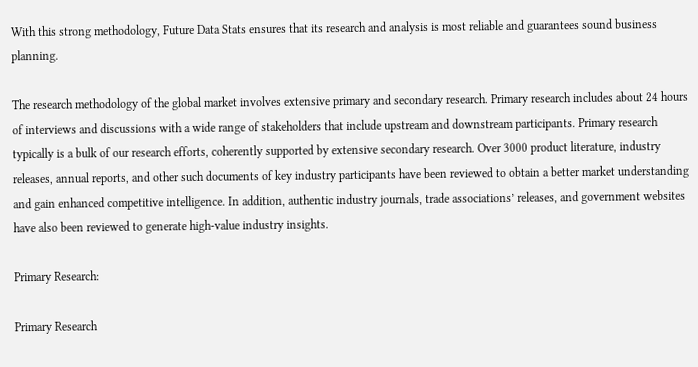With this strong methodology, Future Data Stats ensures that its research and analysis is most reliable and guarantees sound business planning.

The research methodology of the global market involves extensive primary and secondary research. Primary research includes about 24 hours of interviews and discussions with a wide range of stakeholders that include upstream and downstream participants. Primary research typically is a bulk of our research efforts, coherently supported by extensive secondary research. Over 3000 product literature, industry releases, annual reports, and other such documents of key industry participants have been reviewed to obtain a better market understanding and gain enhanced competitive intelligence. In addition, authentic industry journals, trade associations’ releases, and government websites have also been reviewed to generate high-value industry insights.

Primary Research:

Primary Research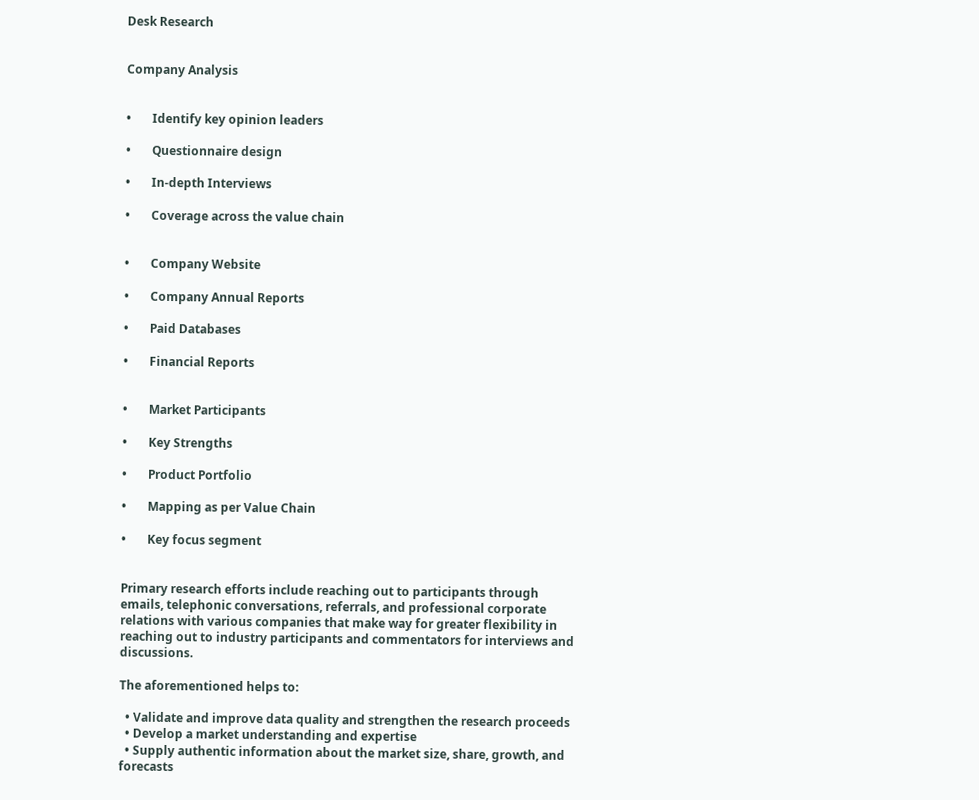Desk Research


Company Analysis


•       Identify key opinion leaders

•       Questionnaire design

•       In-depth Interviews

•       Coverage across the value chain


•       Company Website

•       Company Annual Reports

•       Paid Databases

•       Financial Reports


•       Market Participants

•       Key Strengths

•       Product Portfolio

•       Mapping as per Value Chain

•       Key focus segment


Primary research efforts include reaching out to participants through emails, telephonic conversations, referrals, and professional corporate relations with various companies that make way for greater flexibility in reaching out to industry participants and commentators for interviews and discussions.

The aforementioned helps to:

  • Validate and improve data quality and strengthen the research proceeds
  • Develop a market understanding and expertise
  • Supply authentic information about the market size, share, growth, and forecasts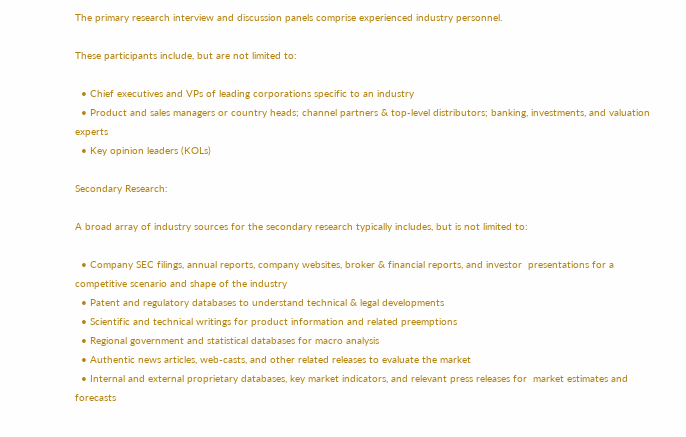The primary research interview and discussion panels comprise experienced industry personnel.

These participants include, but are not limited to:

  • Chief executives and VPs of leading corporations specific to an industry
  • Product and sales managers or country heads; channel partners & top-level distributors; banking, investments, and valuation experts
  • Key opinion leaders (KOLs)

Secondary Research:

A broad array of industry sources for the secondary research typically includes, but is not limited to:

  • Company SEC filings, annual reports, company websites, broker & financial reports, and investor  presentations for a competitive scenario and shape of the industry
  • Patent and regulatory databases to understand technical & legal developments
  • Scientific and technical writings for product information and related preemptions
  • Regional government and statistical databases for macro analysis
  • Authentic news articles, web-casts, and other related releases to evaluate the market
  • Internal and external proprietary databases, key market indicators, and relevant press releases for  market estimates and forecasts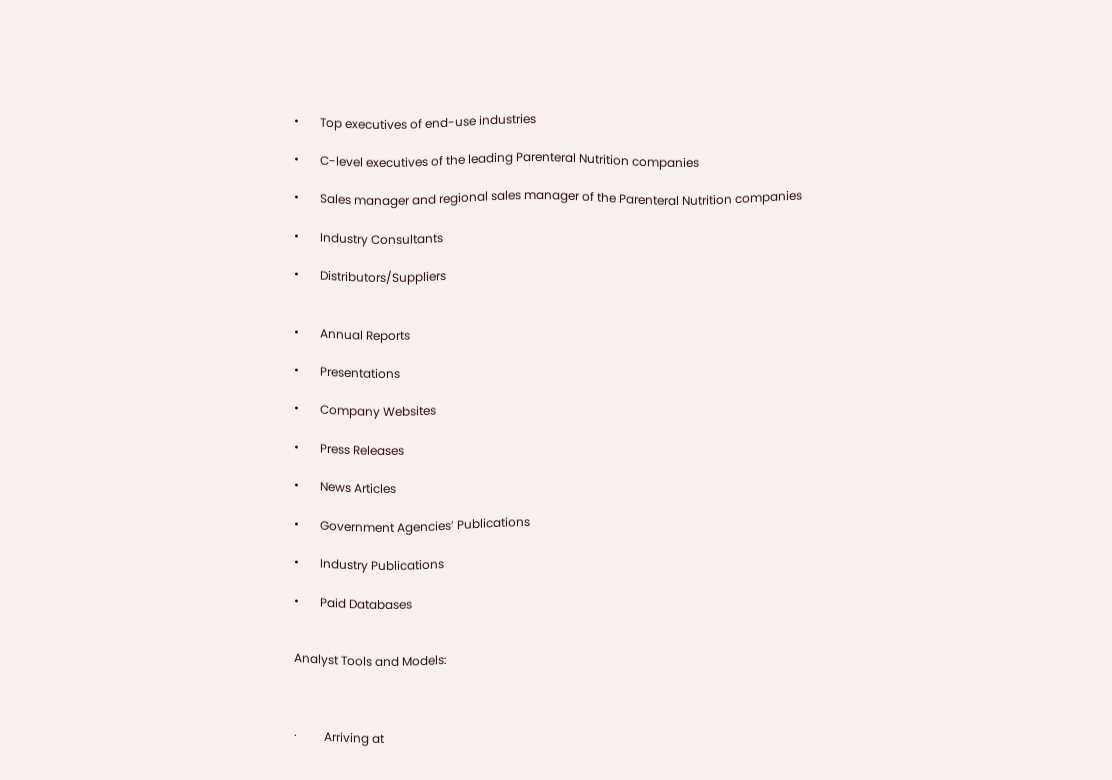•       Top executives of end-use industries

•       C-level executives of the leading Parenteral Nutrition companies

•       Sales manager and regional sales manager of the Parenteral Nutrition companies

•       Industry Consultants

•       Distributors/Suppliers


•       Annual Reports

•       Presentations

•       Company Websites

•       Press Releases

•       News Articles

•       Government Agencies’ Publications

•       Industry Publications

•       Paid Databases


Analyst Tools and Models:



·         Arriving at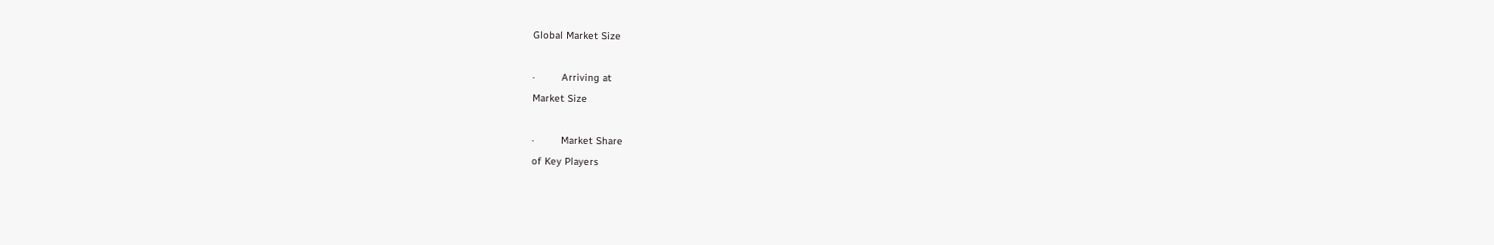Global Market Size

·         Arriving at
Market Size

·         Market Share
of Key Players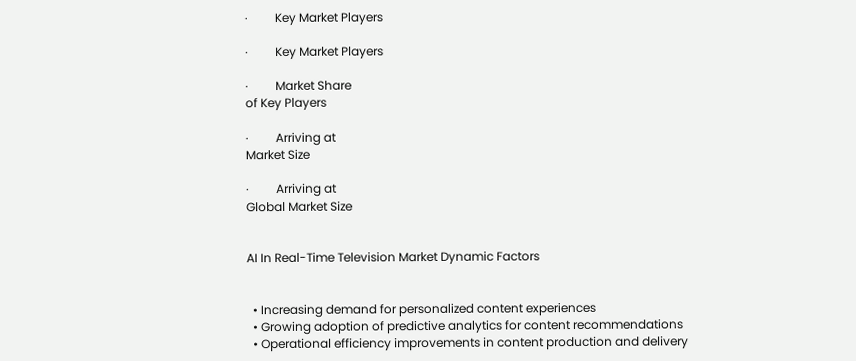·         Key Market Players

·         Key Market Players

·         Market Share
of Key Players

·         Arriving at
Market Size

·         Arriving at
Global Market Size


AI In Real-Time Television Market Dynamic Factors


  • Increasing demand for personalized content experiences
  • Growing adoption of predictive analytics for content recommendations
  • Operational efficiency improvements in content production and delivery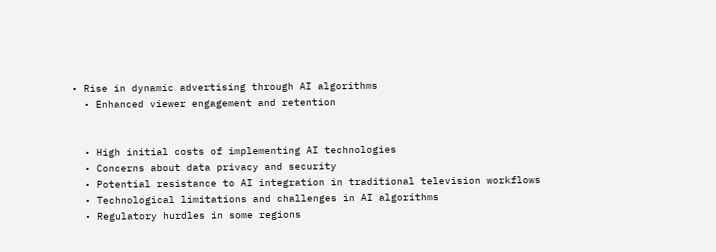• Rise in dynamic advertising through AI algorithms
  • Enhanced viewer engagement and retention


  • High initial costs of implementing AI technologies
  • Concerns about data privacy and security
  • Potential resistance to AI integration in traditional television workflows
  • Technological limitations and challenges in AI algorithms
  • Regulatory hurdles in some regions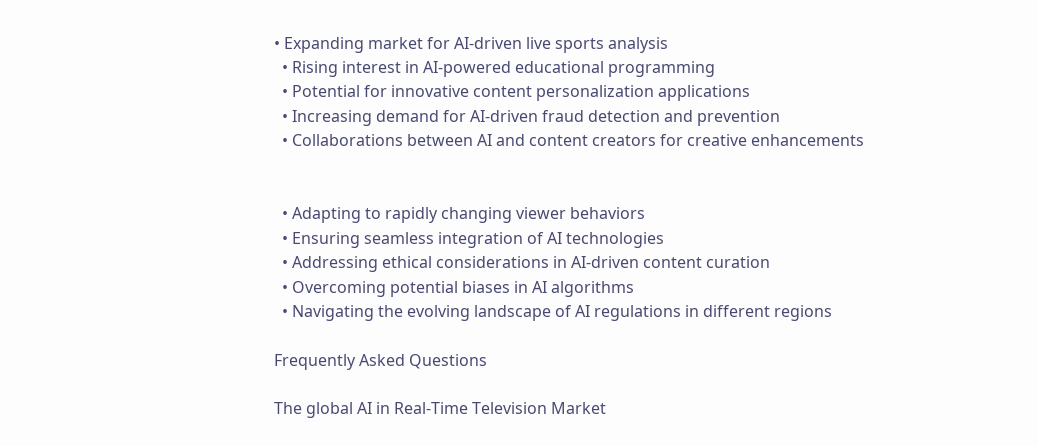• Expanding market for AI-driven live sports analysis
  • Rising interest in AI-powered educational programming
  • Potential for innovative content personalization applications
  • Increasing demand for AI-driven fraud detection and prevention
  • Collaborations between AI and content creators for creative enhancements


  • Adapting to rapidly changing viewer behaviors
  • Ensuring seamless integration of AI technologies
  • Addressing ethical considerations in AI-driven content curation
  • Overcoming potential biases in AI algorithms
  • Navigating the evolving landscape of AI regulations in different regions

Frequently Asked Questions

The global AI in Real-Time Television Market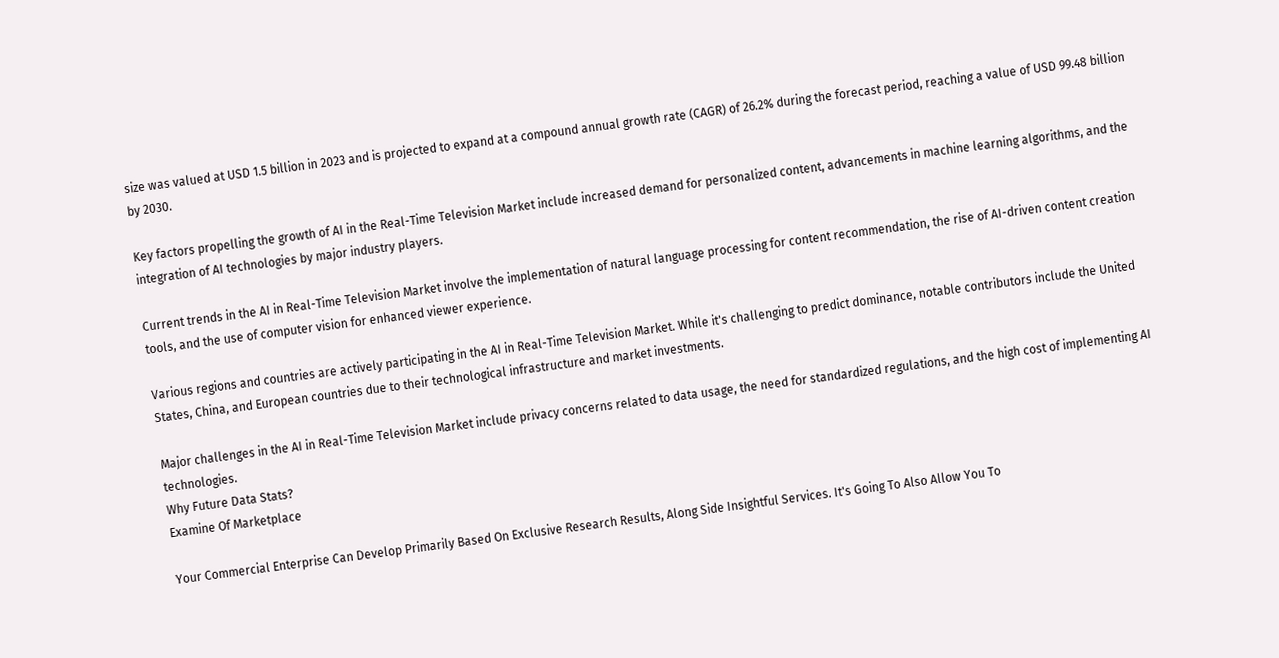size was valued at USD 1.5 billion in 2023 and is projected to expand at a compound annual growth rate (CAGR) of 26.2% during the forecast period, reaching a value of USD 99.48 billion by 2030.

Key factors propelling the growth of AI in the Real-Time Television Market include increased demand for personalized content, advancements in machine learning algorithms, and the integration of AI technologies by major industry players.

Current trends in the AI in Real-Time Television Market involve the implementation of natural language processing for content recommendation, the rise of AI-driven content creation tools, and the use of computer vision for enhanced viewer experience.

Various regions and countries are actively participating in the AI in Real-Time Television Market. While it's challenging to predict dominance, notable contributors include the United States, China, and European countries due to their technological infrastructure and market investments.

Major challenges in the AI in Real-Time Television Market include privacy concerns related to data usage, the need for standardized regulations, and the high cost of implementing AI technologies.
Why Future Data Stats?
Examine Of Marketplace

Your Commercial Enterprise Can Develop Primarily Based On Exclusive Research Results, Along Side Insightful Services. It's Going To Also Allow You To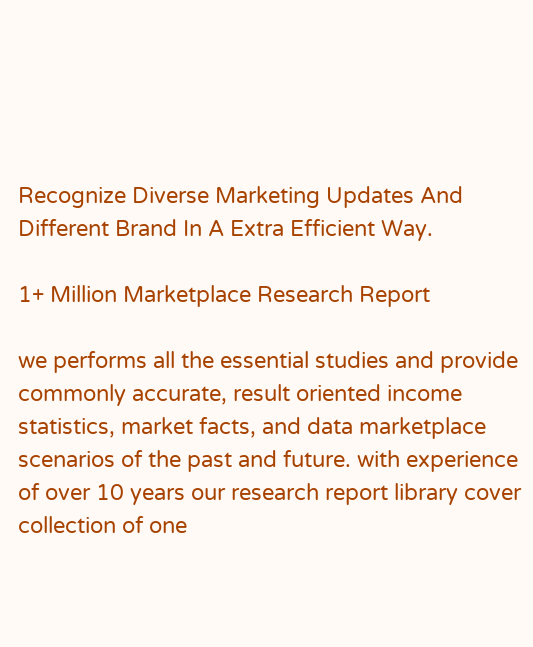Recognize Diverse Marketing Updates And Different Brand In A Extra Efficient Way.

1+ Million Marketplace Research Report

we performs all the essential studies and provide commonly accurate, result oriented income statistics, market facts, and data marketplace scenarios of the past and future. with experience of over 10 years our research report library cover collection of one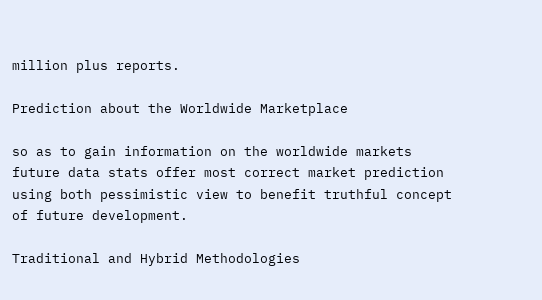million plus reports.

Prediction about the Worldwide Marketplace

so as to gain information on the worldwide markets future data stats offer most correct market prediction using both pessimistic view to benefit truthful concept of future development.

Traditional and Hybrid Methodologies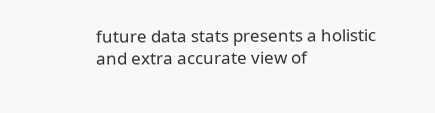future data stats presents a holistic and extra accurate view of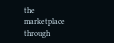the marketplace through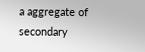a aggregate of secondary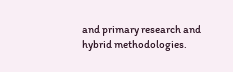and primary research and hybrid methodologies.